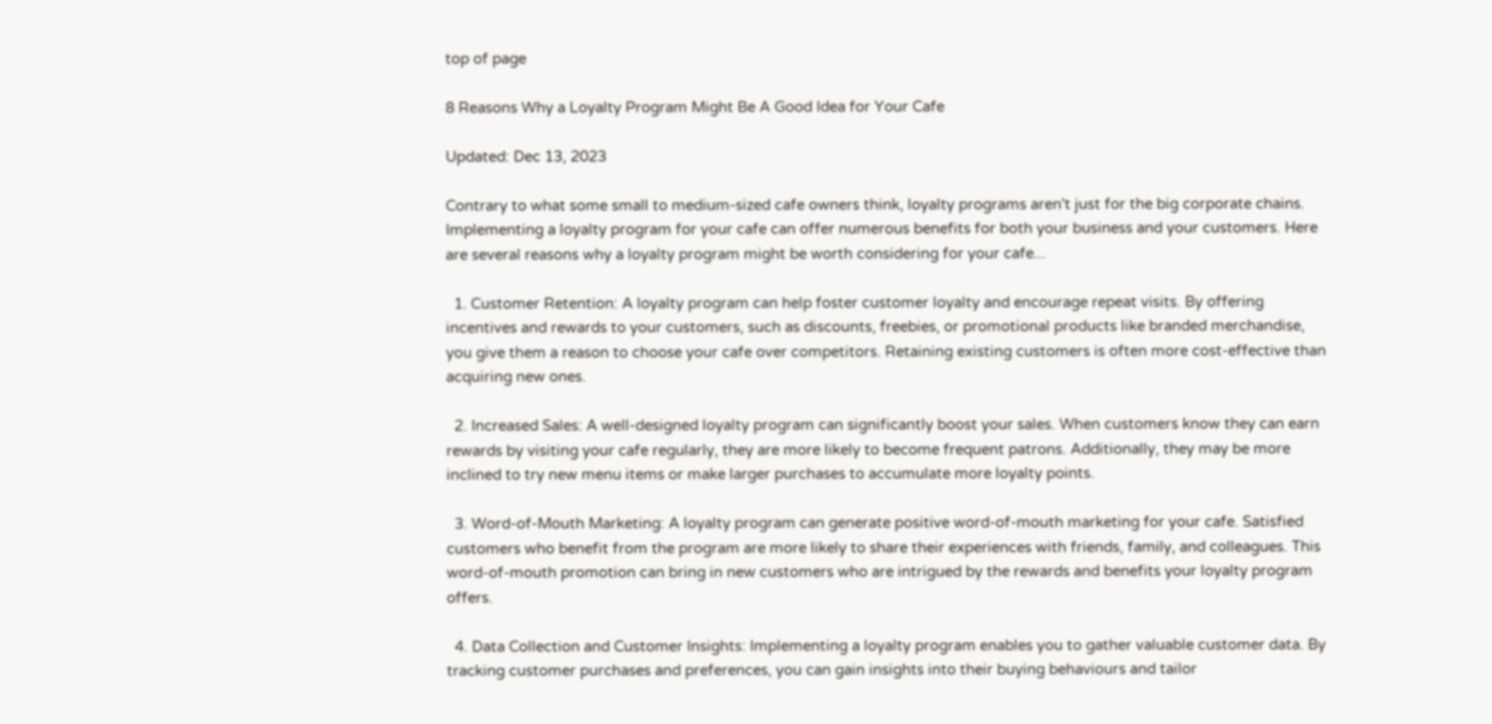top of page

8 Reasons Why a Loyalty Program Might Be A Good Idea for Your Cafe

Updated: Dec 13, 2023

Contrary to what some small to medium-sized cafe owners think, loyalty programs aren't just for the big corporate chains. Implementing a loyalty program for your cafe can offer numerous benefits for both your business and your customers. Here are several reasons why a loyalty program might be worth considering for your cafe...

  1. Customer Retention: A loyalty program can help foster customer loyalty and encourage repeat visits. By offering incentives and rewards to your customers, such as discounts, freebies, or promotional products like branded merchandise, you give them a reason to choose your cafe over competitors. Retaining existing customers is often more cost-effective than acquiring new ones.

  2. Increased Sales: A well-designed loyalty program can significantly boost your sales. When customers know they can earn rewards by visiting your cafe regularly, they are more likely to become frequent patrons. Additionally, they may be more inclined to try new menu items or make larger purchases to accumulate more loyalty points.

  3. Word-of-Mouth Marketing: A loyalty program can generate positive word-of-mouth marketing for your cafe. Satisfied customers who benefit from the program are more likely to share their experiences with friends, family, and colleagues. This word-of-mouth promotion can bring in new customers who are intrigued by the rewards and benefits your loyalty program offers.

  4. Data Collection and Customer Insights: Implementing a loyalty program enables you to gather valuable customer data. By tracking customer purchases and preferences, you can gain insights into their buying behaviours and tailor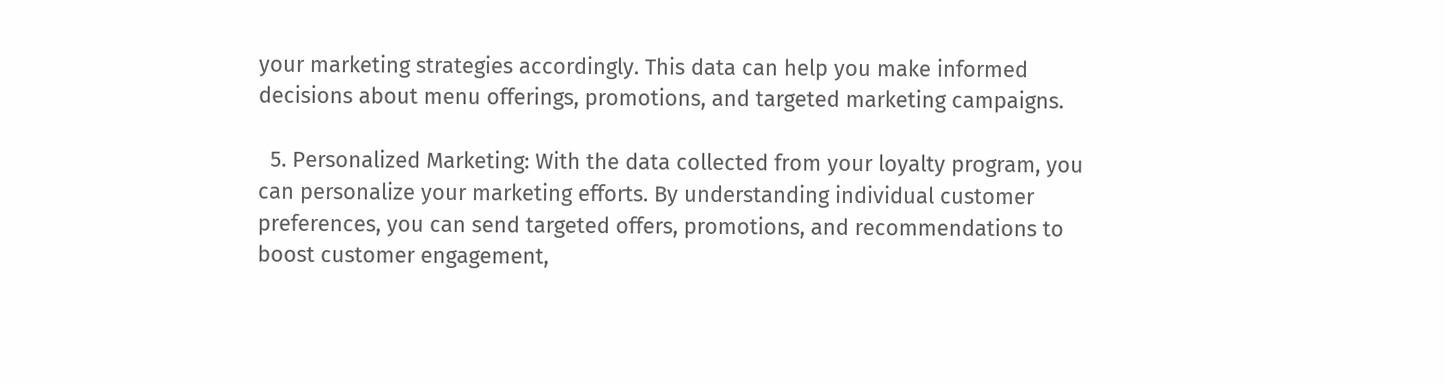your marketing strategies accordingly. This data can help you make informed decisions about menu offerings, promotions, and targeted marketing campaigns.

  5. Personalized Marketing: With the data collected from your loyalty program, you can personalize your marketing efforts. By understanding individual customer preferences, you can send targeted offers, promotions, and recommendations to boost customer engagement,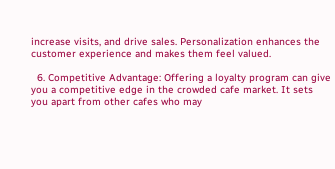increase visits, and drive sales. Personalization enhances the customer experience and makes them feel valued.

  6. Competitive Advantage: Offering a loyalty program can give you a competitive edge in the crowded cafe market. It sets you apart from other cafes who may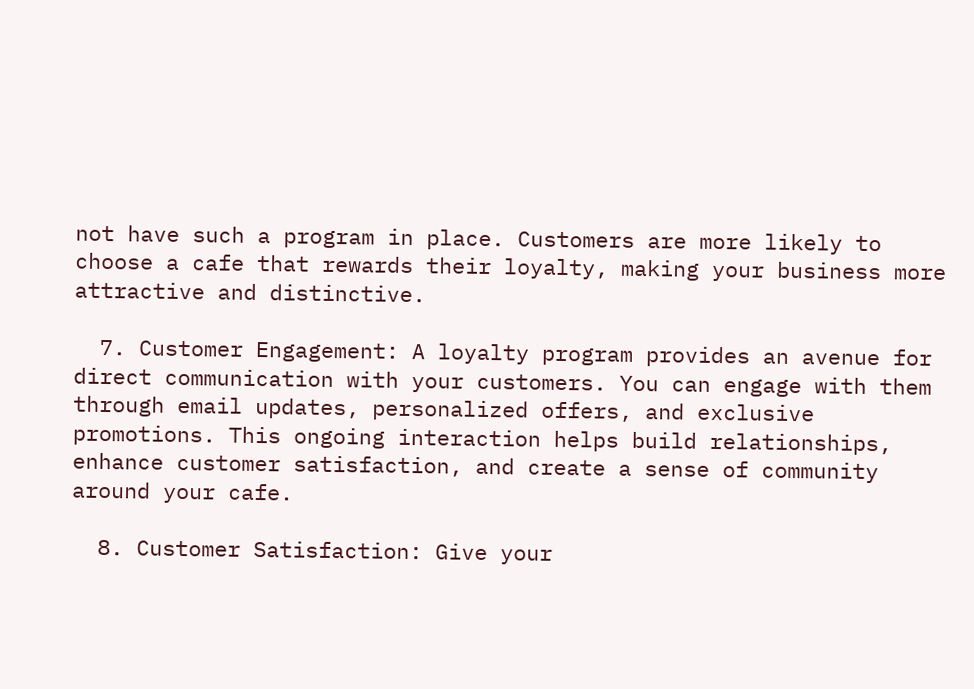not have such a program in place. Customers are more likely to choose a cafe that rewards their loyalty, making your business more attractive and distinctive.

  7. Customer Engagement: A loyalty program provides an avenue for direct communication with your customers. You can engage with them through email updates, personalized offers, and exclusive promotions. This ongoing interaction helps build relationships, enhance customer satisfaction, and create a sense of community around your cafe.

  8. Customer Satisfaction: Give your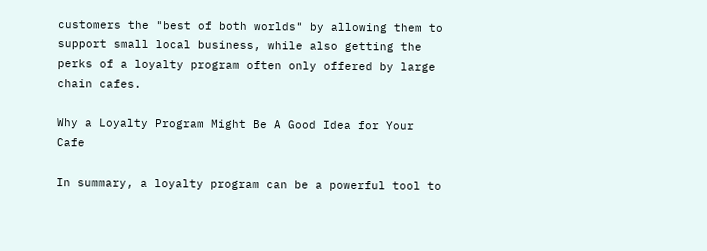customers the "best of both worlds" by allowing them to support small local business, while also getting the perks of a loyalty program often only offered by large chain cafes.

Why a Loyalty Program Might Be A Good Idea for Your Cafe

In summary, a loyalty program can be a powerful tool to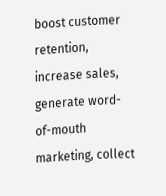boost customer retention, increase sales, generate word-of-mouth marketing, collect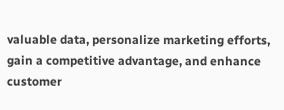valuable data, personalize marketing efforts, gain a competitive advantage, and enhance customer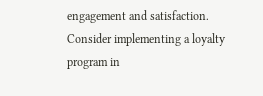engagement and satisfaction. Consider implementing a loyalty program in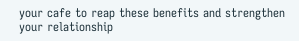your cafe to reap these benefits and strengthen your relationship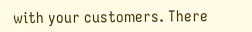with your customers. There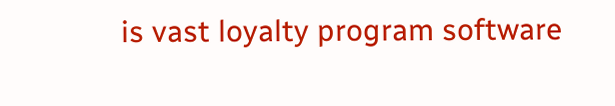is vast loyalty program software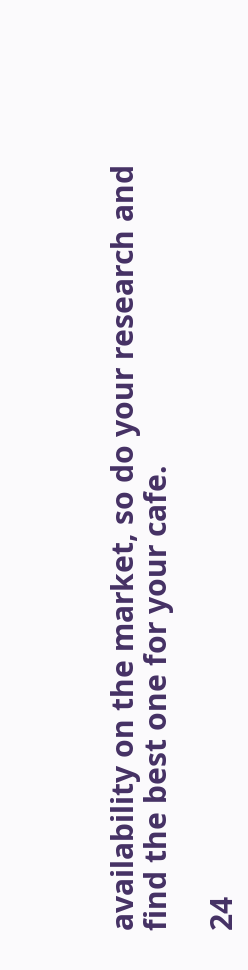availability on the market, so do your research and find the best one for your cafe.

24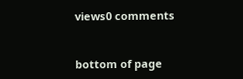views0 comments


bottom of page